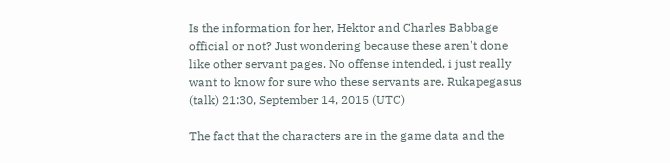Is the information for her, Hektor and Charles Babbage official or not? Just wondering because these aren't done like other servant pages. No offense intended, i just really want to know for sure who these servants are. Rukapegasus (talk) 21:30, September 14, 2015 (UTC)

The fact that the characters are in the game data and the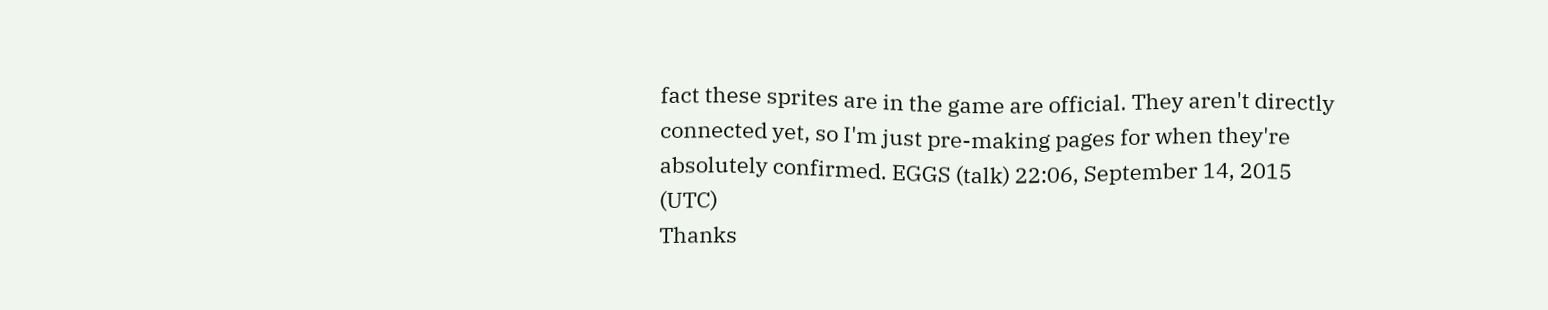fact these sprites are in the game are official. They aren't directly connected yet, so I'm just pre-making pages for when they're absolutely confirmed. EGGS (talk) 22:06, September 14, 2015 (UTC)
Thanks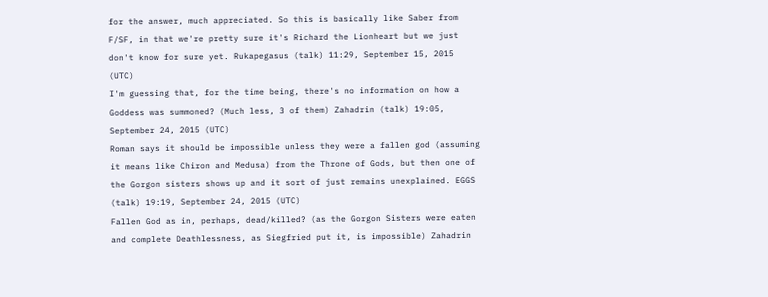for the answer, much appreciated. So this is basically like Saber from F/SF, in that we're pretty sure it's Richard the Lionheart but we just don't know for sure yet. Rukapegasus (talk) 11:29, September 15, 2015 (UTC)
I'm guessing that, for the time being, there's no information on how a Goddess was summoned? (Much less, 3 of them) Zahadrin (talk) 19:05, September 24, 2015 (UTC)
Roman says it should be impossible unless they were a fallen god (assuming it means like Chiron and Medusa) from the Throne of Gods, but then one of the Gorgon sisters shows up and it sort of just remains unexplained. EGGS (talk) 19:19, September 24, 2015 (UTC)
Fallen God as in, perhaps, dead/killed? (as the Gorgon Sisters were eaten and complete Deathlessness, as Siegfried put it, is impossible) Zahadrin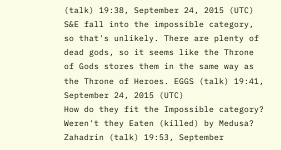(talk) 19:38, September 24, 2015 (UTC)
S&E fall into the impossible category, so that's unlikely. There are plenty of dead gods, so it seems like the Throne of Gods stores them in the same way as the Throne of Heroes. EGGS (talk) 19:41, September 24, 2015 (UTC)
How do they fit the Impossible category? Weren't they Eaten (killed) by Medusa? Zahadrin (talk) 19:53, September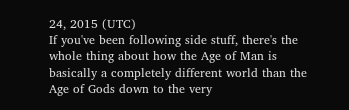24, 2015 (UTC)
If you've been following side stuff, there's the whole thing about how the Age of Man is basically a completely different world than the Age of Gods down to the very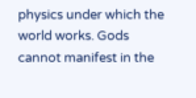physics under which the world works. Gods cannot manifest in the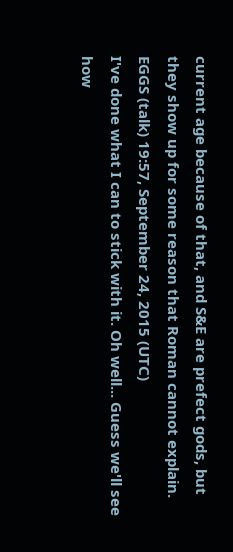current age because of that, and S&E are prefect gods, but they show up for some reason that Roman cannot explain. EGGS (talk) 19:57, September 24, 2015 (UTC)
I've done what I can to stick with it. Oh well... Guess we'll see how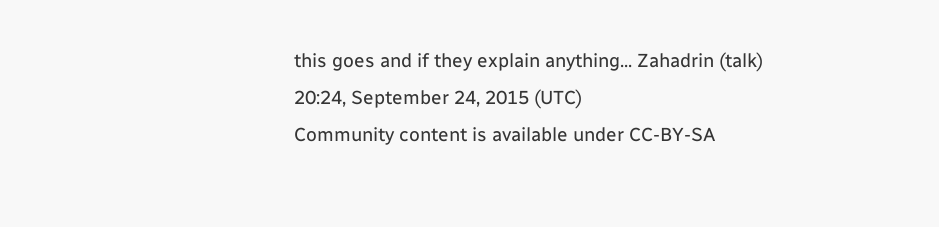this goes and if they explain anything... Zahadrin (talk) 20:24, September 24, 2015 (UTC)
Community content is available under CC-BY-SA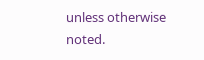unless otherwise noted.